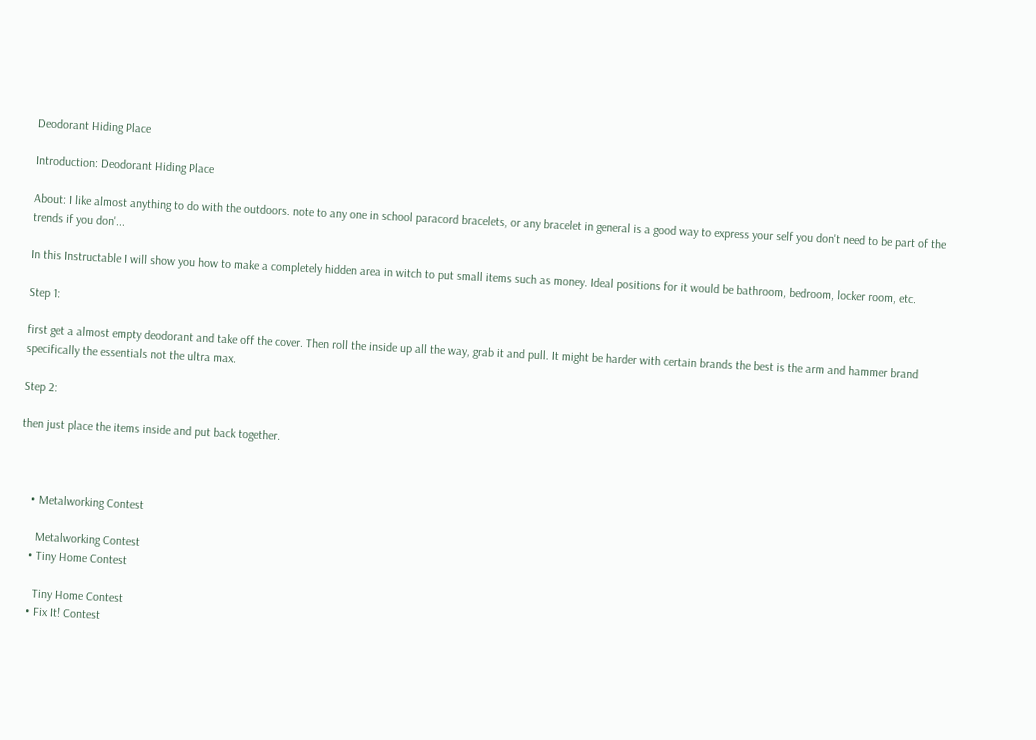Deodorant Hiding Place

Introduction: Deodorant Hiding Place

About: I like almost anything to do with the outdoors. note to any one in school paracord bracelets, or any bracelet in general is a good way to express your self you don't need to be part of the trends if you don'...

In this Instructable I will show you how to make a completely hidden area in witch to put small items such as money. Ideal positions for it would be bathroom, bedroom, locker room, etc.

Step 1:

first get a almost empty deodorant and take off the cover. Then roll the inside up all the way, grab it and pull. It might be harder with certain brands the best is the arm and hammer brand specifically the essentials not the ultra max.

Step 2:

then just place the items inside and put back together.



    • Metalworking Contest

      Metalworking Contest
    • Tiny Home Contest

      Tiny Home Contest
    • Fix It! Contest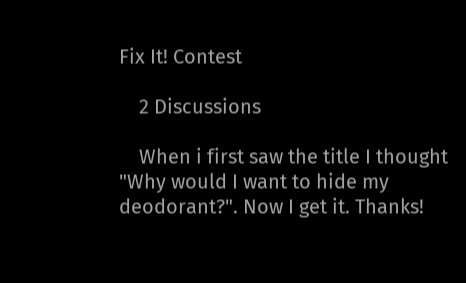Fix It! Contest

    2 Discussions

    When i first saw the title I thought "Why would I want to hide my deodorant?". Now I get it. Thanks!